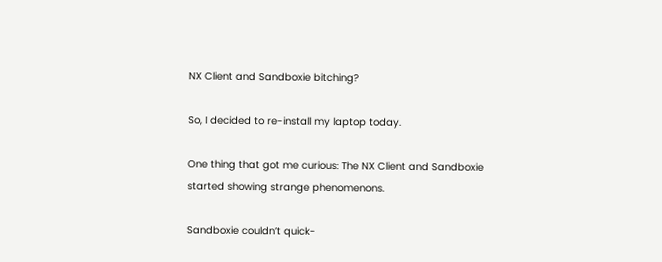NX Client and Sandboxie bitching?

So, I decided to re-install my laptop today.

One thing that got me curious: The NX Client and Sandboxie started showing strange phenomenons.

Sandboxie couldn’t quick-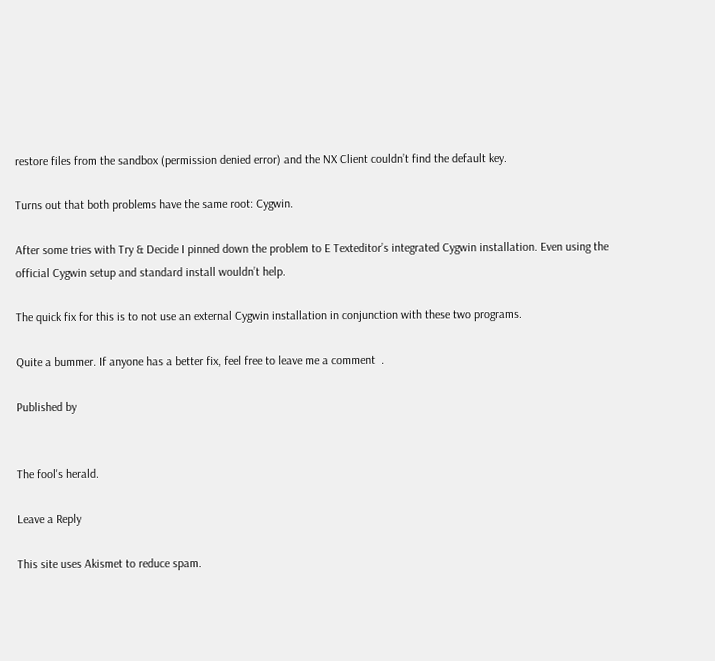restore files from the sandbox (permission denied error) and the NX Client couldn’t find the default key.

Turns out that both problems have the same root: Cygwin.

After some tries with Try & Decide I pinned down the problem to E Texteditor’s integrated Cygwin installation. Even using the official Cygwin setup and standard install wouldn’t help.

The quick fix for this is to not use an external Cygwin installation in conjunction with these two programs.

Quite a bummer. If anyone has a better fix, feel free to leave me a comment  .

Published by


The fool's herald.

Leave a Reply

This site uses Akismet to reduce spam.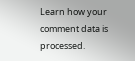Learn how your comment data is processed.